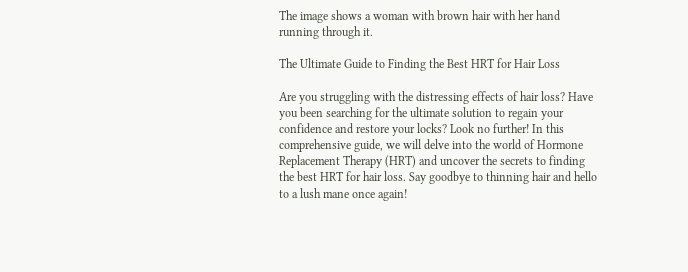The image shows a woman with brown hair with her hand running through it.

The Ultimate Guide to Finding the Best HRT for Hair Loss

Are you struggling with the distressing effects of hair loss? Have you been searching for the ultimate solution to regain your confidence and restore your locks? Look no further! In this comprehensive guide, we will delve into the world of Hormone Replacement Therapy (HRT) and uncover the secrets to finding the best HRT for hair loss. Say goodbye to thinning hair and hello to a lush mane once again!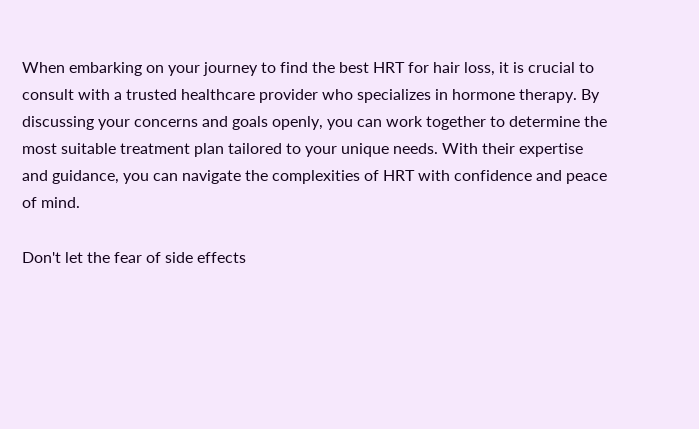When embarking on your journey to find the best HRT for hair loss, it is crucial to consult with a trusted healthcare provider who specializes in hormone therapy. By discussing your concerns and goals openly, you can work together to determine the most suitable treatment plan tailored to your unique needs. With their expertise and guidance, you can navigate the complexities of HRT with confidence and peace of mind.

Don't let the fear of side effects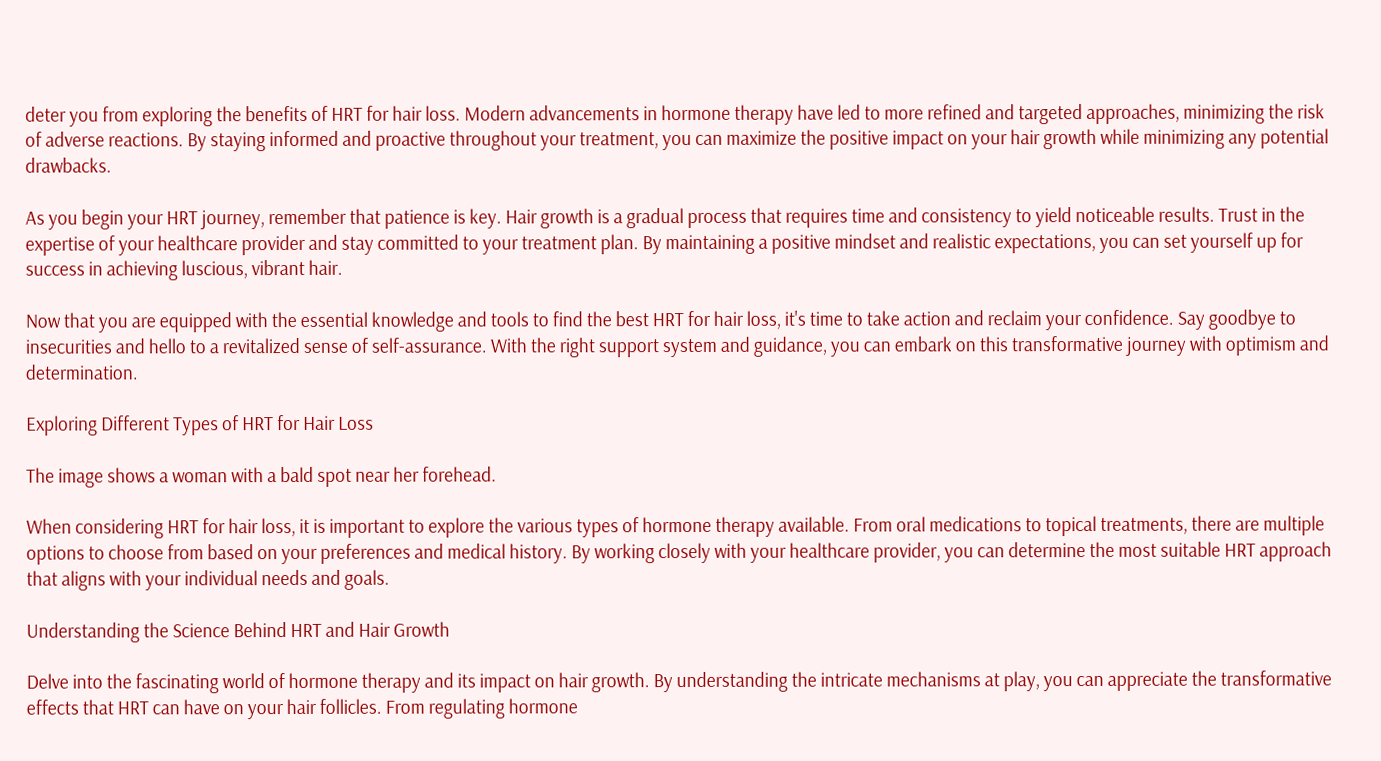deter you from exploring the benefits of HRT for hair loss. Modern advancements in hormone therapy have led to more refined and targeted approaches, minimizing the risk of adverse reactions. By staying informed and proactive throughout your treatment, you can maximize the positive impact on your hair growth while minimizing any potential drawbacks.

As you begin your HRT journey, remember that patience is key. Hair growth is a gradual process that requires time and consistency to yield noticeable results. Trust in the expertise of your healthcare provider and stay committed to your treatment plan. By maintaining a positive mindset and realistic expectations, you can set yourself up for success in achieving luscious, vibrant hair.

Now that you are equipped with the essential knowledge and tools to find the best HRT for hair loss, it's time to take action and reclaim your confidence. Say goodbye to insecurities and hello to a revitalized sense of self-assurance. With the right support system and guidance, you can embark on this transformative journey with optimism and determination.

Exploring Different Types of HRT for Hair Loss

The image shows a woman with a bald spot near her forehead.

When considering HRT for hair loss, it is important to explore the various types of hormone therapy available. From oral medications to topical treatments, there are multiple options to choose from based on your preferences and medical history. By working closely with your healthcare provider, you can determine the most suitable HRT approach that aligns with your individual needs and goals.

Understanding the Science Behind HRT and Hair Growth

Delve into the fascinating world of hormone therapy and its impact on hair growth. By understanding the intricate mechanisms at play, you can appreciate the transformative effects that HRT can have on your hair follicles. From regulating hormone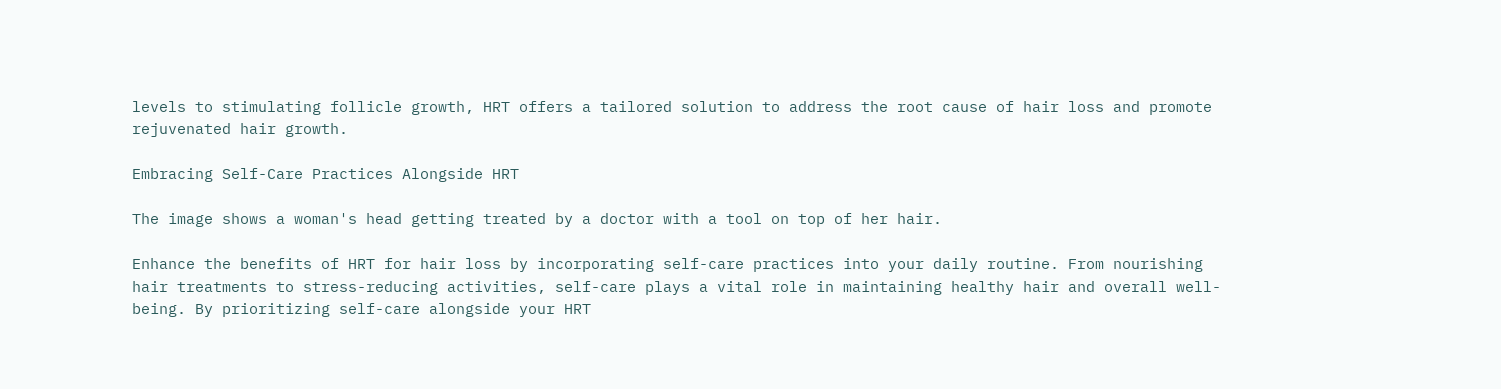levels to stimulating follicle growth, HRT offers a tailored solution to address the root cause of hair loss and promote rejuvenated hair growth.

Embracing Self-Care Practices Alongside HRT

The image shows a woman's head getting treated by a doctor with a tool on top of her hair.

Enhance the benefits of HRT for hair loss by incorporating self-care practices into your daily routine. From nourishing hair treatments to stress-reducing activities, self-care plays a vital role in maintaining healthy hair and overall well-being. By prioritizing self-care alongside your HRT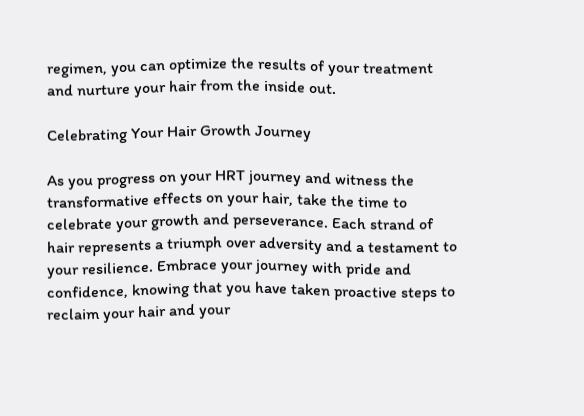regimen, you can optimize the results of your treatment and nurture your hair from the inside out.

Celebrating Your Hair Growth Journey

As you progress on your HRT journey and witness the transformative effects on your hair, take the time to celebrate your growth and perseverance. Each strand of hair represents a triumph over adversity and a testament to your resilience. Embrace your journey with pride and confidence, knowing that you have taken proactive steps to reclaim your hair and your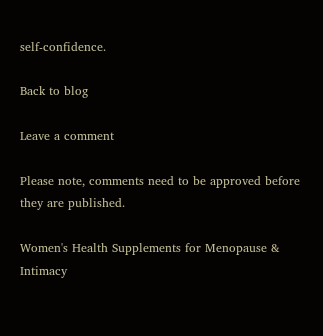self-confidence.

Back to blog

Leave a comment

Please note, comments need to be approved before they are published.

Women's Health Supplements for Menopause & Intimacy